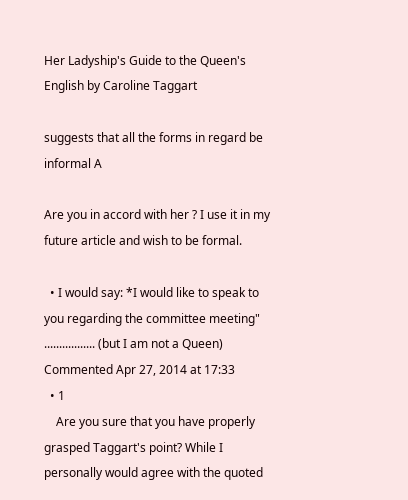Her Ladyship's Guide to the Queen's English by Caroline Taggart

suggests that all the forms in regard be informal A

Are you in accord with her ? I use it in my future article and wish to be formal.

  • I would say: *I would like to speak to you regarding the committee meeting" ................. (but I am not a Queen) Commented Apr 27, 2014 at 17:33
  • 1
    Are you sure that you have properly grasped Taggart's point? While I personally would agree with the quoted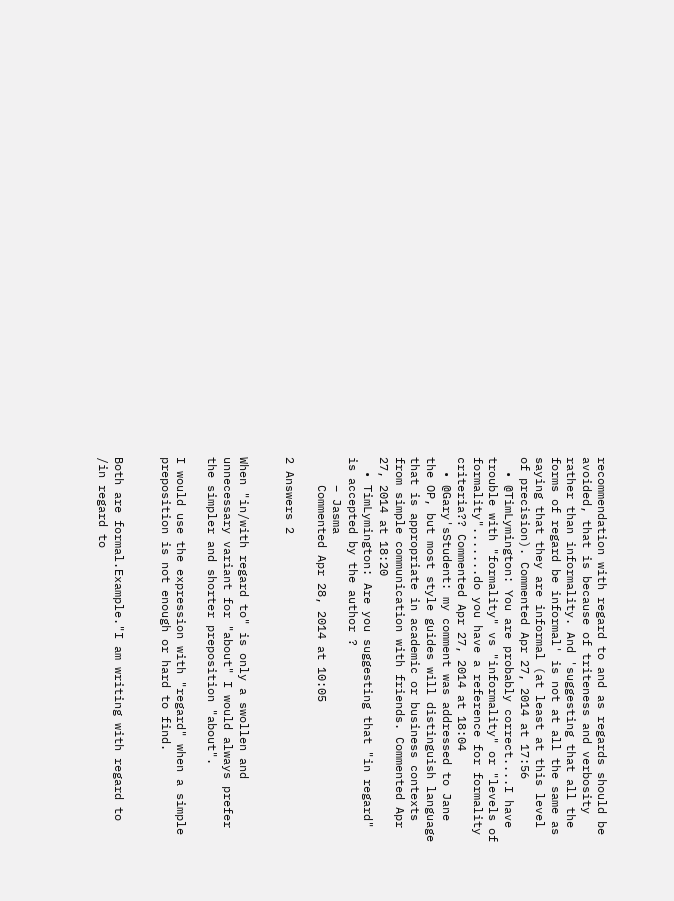recommendation with regard to and as regards should be avoided, that is because of triteness and verbosity rather than informality. And 'suggesting that all the forms of regard be informal' is not at all the same as saying that they are informal (at least at this level of precision). Commented Apr 27, 2014 at 17:56
  • @TimLymington: You are probably correct....I have trouble with "formality" vs "informality" or "levels of formality".......do you have a reference for formality criteria?? Commented Apr 27, 2014 at 18:04
  • @Gary'sStudent: my comment was addressed to Jane the OP, but most style guides will distinguish language that is appropriate in academic or business contexts from simple communication with friends. Commented Apr 27, 2014 at 18:20
  • TimLymington: Are you suggesting that "in regard" is accepted by the author ?
    – Jasma
    Commented Apr 28, 2014 at 10:05

2 Answers 2


When "in/with regard to" is only a swollen and unnecessary variant for "about" I would always prefer the simpler and shorter preposition "about".

I would use the expression with "regard" when a simple preposition is not enough or hard to find.


Both are formal.Example."I am writing with regard to /in regard to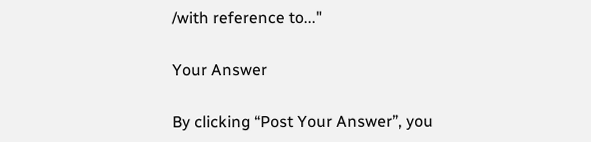/with reference to..."

Your Answer

By clicking “Post Your Answer”, you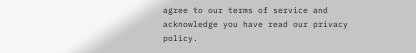agree to our terms of service and acknowledge you have read our privacy policy.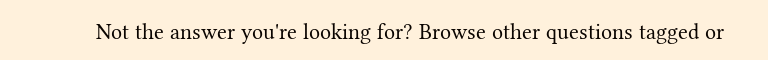Not the answer you're looking for? Browse other questions tagged or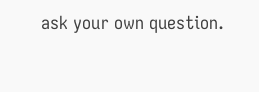ask your own question.